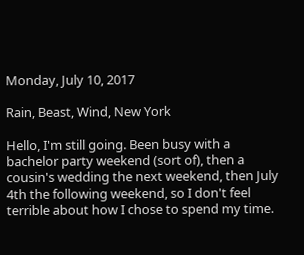Monday, July 10, 2017

Rain, Beast, Wind, New York

Hello, I'm still going. Been busy with a bachelor party weekend (sort of), then a cousin's wedding the next weekend, then July 4th the following weekend, so I don't feel terrible about how I chose to spend my time.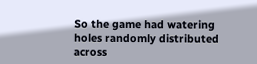So the game had watering holes randomly distributed across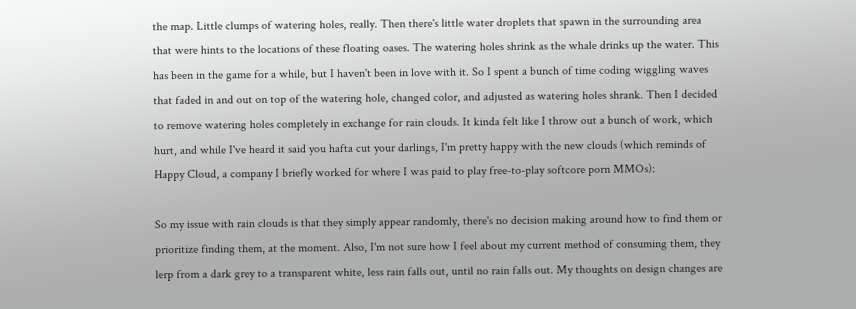the map. Little clumps of watering holes, really. Then there's little water droplets that spawn in the surrounding area that were hints to the locations of these floating oases. The watering holes shrink as the whale drinks up the water. This has been in the game for a while, but I haven't been in love with it. So I spent a bunch of time coding wiggling waves that faded in and out on top of the watering hole, changed color, and adjusted as watering holes shrank. Then I decided to remove watering holes completely in exchange for rain clouds. It kinda felt like I throw out a bunch of work, which hurt, and while I've heard it said you hafta cut your darlings, I'm pretty happy with the new clouds (which reminds of Happy Cloud, a company I briefly worked for where I was paid to play free-to-play softcore porn MMOs):

So my issue with rain clouds is that they simply appear randomly, there's no decision making around how to find them or prioritize finding them, at the moment. Also, I'm not sure how I feel about my current method of consuming them, they lerp from a dark grey to a transparent white, less rain falls out, until no rain falls out. My thoughts on design changes are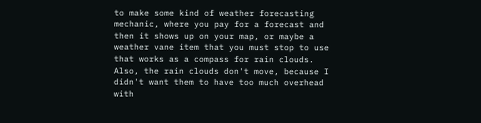to make some kind of weather forecasting mechanic, where you pay for a forecast and then it shows up on your map, or maybe a weather vane item that you must stop to use that works as a compass for rain clouds. Also, the rain clouds don't move, because I didn't want them to have too much overhead with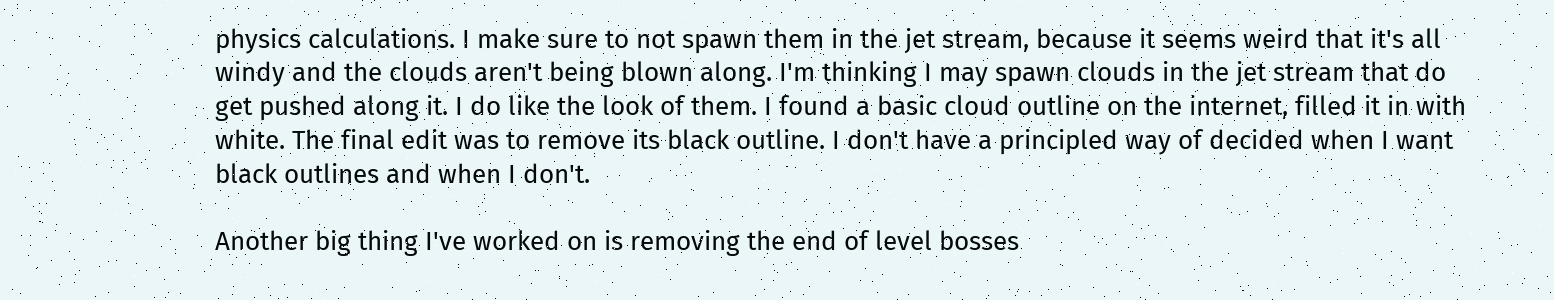physics calculations. I make sure to not spawn them in the jet stream, because it seems weird that it's all windy and the clouds aren't being blown along. I'm thinking I may spawn clouds in the jet stream that do get pushed along it. I do like the look of them. I found a basic cloud outline on the internet, filled it in with white. The final edit was to remove its black outline. I don't have a principled way of decided when I want black outlines and when I don't.

Another big thing I've worked on is removing the end of level bosses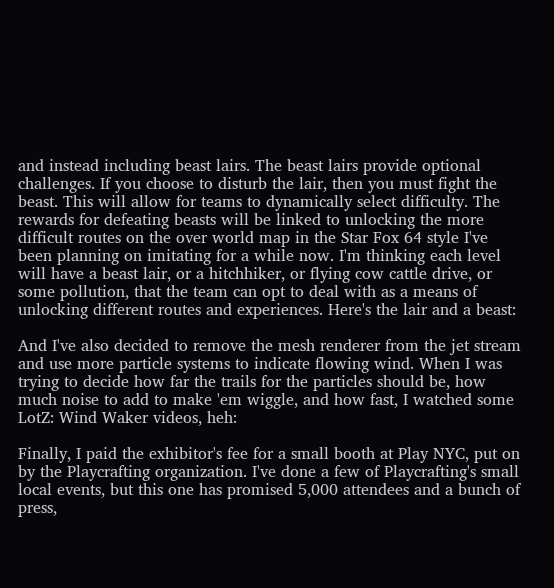and instead including beast lairs. The beast lairs provide optional challenges. If you choose to disturb the lair, then you must fight the beast. This will allow for teams to dynamically select difficulty. The rewards for defeating beasts will be linked to unlocking the more difficult routes on the over world map in the Star Fox 64 style I've been planning on imitating for a while now. I'm thinking each level will have a beast lair, or a hitchhiker, or flying cow cattle drive, or some pollution, that the team can opt to deal with as a means of unlocking different routes and experiences. Here's the lair and a beast:

And I've also decided to remove the mesh renderer from the jet stream and use more particle systems to indicate flowing wind. When I was trying to decide how far the trails for the particles should be, how much noise to add to make 'em wiggle, and how fast, I watched some LotZ: Wind Waker videos, heh:

Finally, I paid the exhibitor's fee for a small booth at Play NYC, put on by the Playcrafting organization. I've done a few of Playcrafting's small local events, but this one has promised 5,000 attendees and a bunch of press,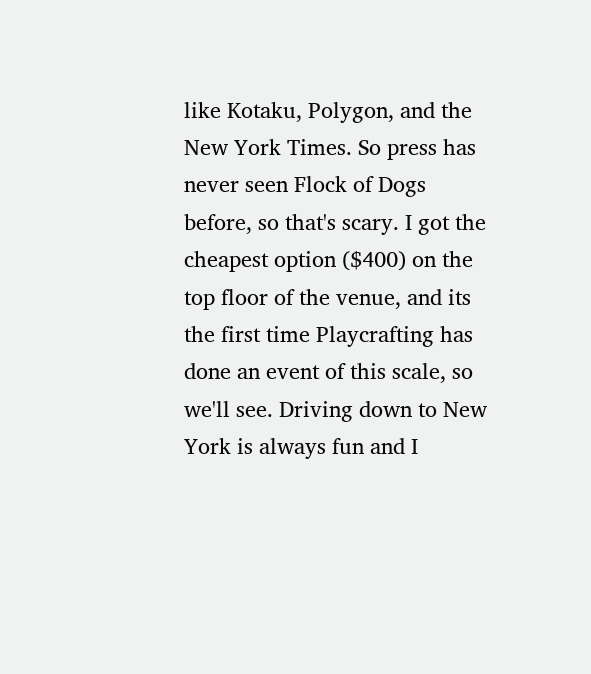like Kotaku, Polygon, and the New York Times. So press has never seen Flock of Dogs before, so that's scary. I got the cheapest option ($400) on the top floor of the venue, and its the first time Playcrafting has done an event of this scale, so we'll see. Driving down to New York is always fun and I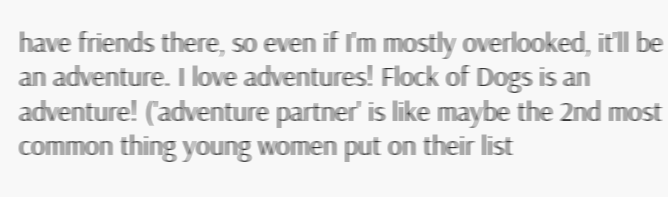have friends there, so even if I'm mostly overlooked, it'll be an adventure. I love adventures! Flock of Dogs is an adventure! ('adventure partner' is like maybe the 2nd most common thing young women put on their list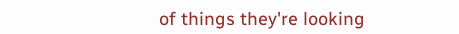of things they're looking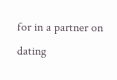for in a partner on dating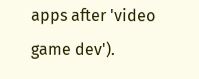apps after 'video game dev').